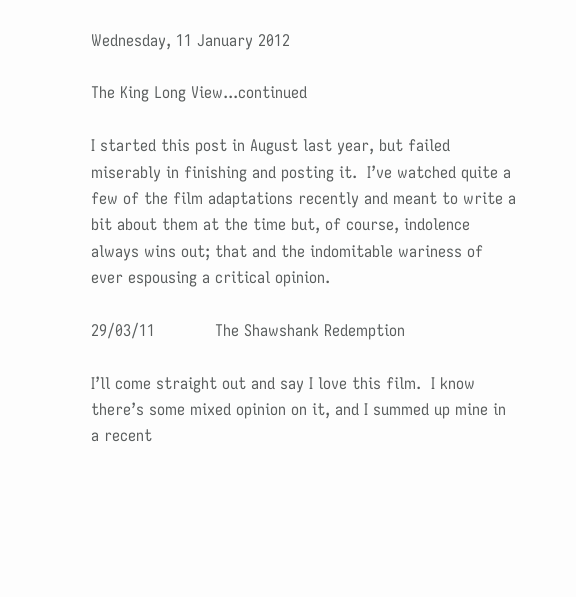Wednesday, 11 January 2012

The King Long View...continued

I started this post in August last year, but failed miserably in finishing and posting it.  I’ve watched quite a few of the film adaptations recently and meant to write a bit about them at the time but, of course, indolence always wins out; that and the indomitable wariness of ever espousing a critical opinion.

29/03/11            The Shawshank Redemption

I’ll come straight out and say I love this film.  I know there’s some mixed opinion on it, and I summed up mine in a recent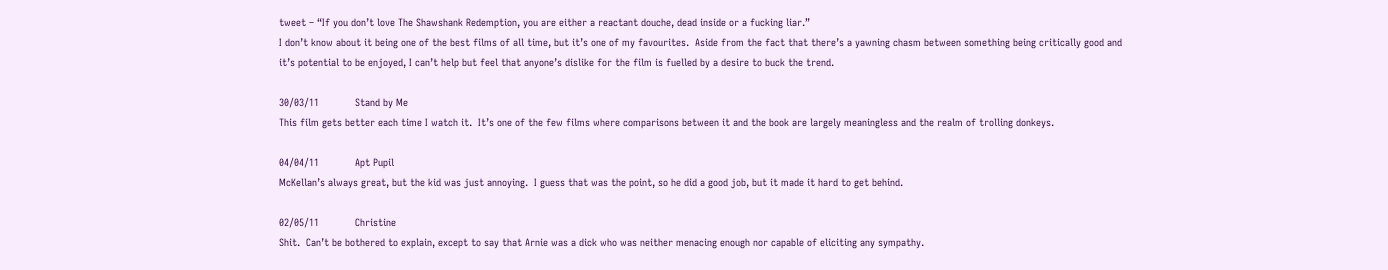tweet – “If you don’t love The Shawshank Redemption, you are either a reactant douche, dead inside or a fucking liar.”
I don’t know about it being one of the best films of all time, but it’s one of my favourites.  Aside from the fact that there’s a yawning chasm between something being critically good and it’s potential to be enjoyed, I can’t help but feel that anyone’s dislike for the film is fuelled by a desire to buck the trend.

30/03/11            Stand by Me
This film gets better each time I watch it.  It’s one of the few films where comparisons between it and the book are largely meaningless and the realm of trolling donkeys.

04/04/11            Apt Pupil
McKellan’s always great, but the kid was just annoying.  I guess that was the point, so he did a good job, but it made it hard to get behind.

02/05/11            Christine
Shit.  Can’t be bothered to explain, except to say that Arnie was a dick who was neither menacing enough nor capable of eliciting any sympathy.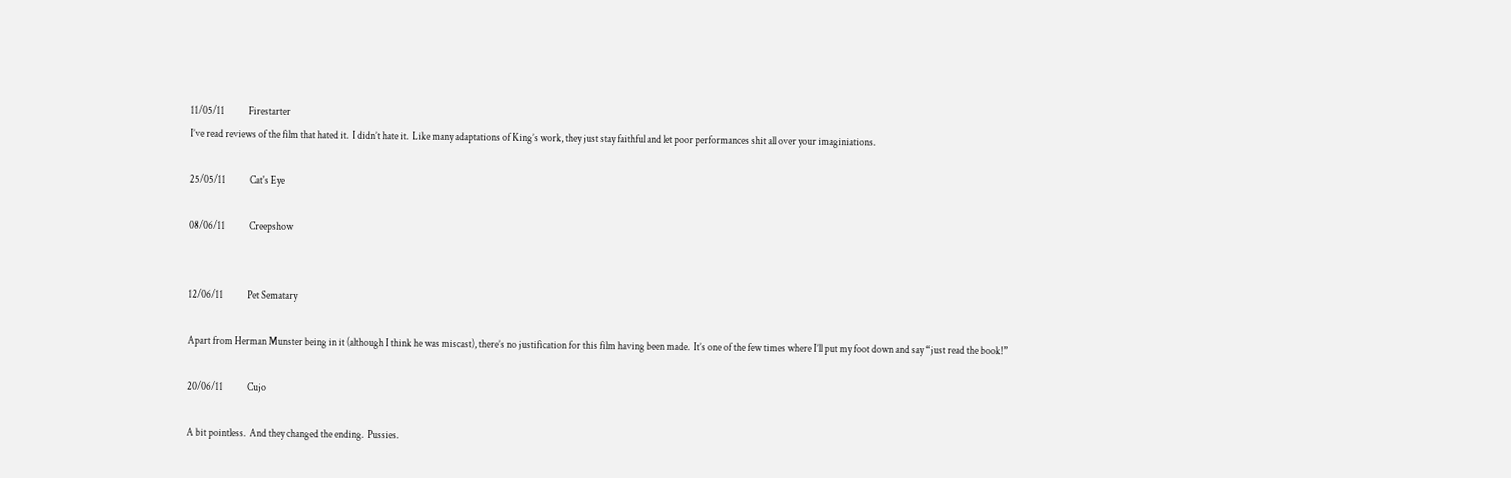11/05/11            Firestarter
I’ve read reviews of the film that hated it.  I didn’t hate it.  Like many adaptations of King’s work, they just stay faithful and let poor performances shit all over your imaginiations.

25/05/11            Cat's Eye

08/06/11            Creepshow


12/06/11            Pet Sematary

Apart from Herman Munster being in it (although I think he was miscast), there’s no justification for this film having been made.  It’s one of the few times where I’ll put my foot down and say “just read the book!”

20/06/11            Cujo

A bit pointless.  And they changed the ending.  Pussies.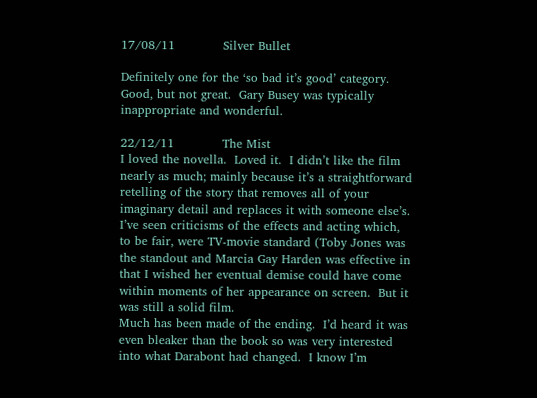17/08/11            Silver Bullet

Definitely one for the ‘so bad it’s good’ category.  Good, but not great.  Gary Busey was typically inappropriate and wonderful.

22/12/11            The Mist
I loved the novella.  Loved it.  I didn’t like the film nearly as much; mainly because it’s a straightforward retelling of the story that removes all of your imaginary detail and replaces it with someone else’s.  I’ve seen criticisms of the effects and acting which, to be fair, were TV-movie standard (Toby Jones was the standout and Marcia Gay Harden was effective in that I wished her eventual demise could have come within moments of her appearance on screen.  But it was still a solid film.
Much has been made of the ending.  I’d heard it was even bleaker than the book so was very interested into what Darabont had changed.  I know I’m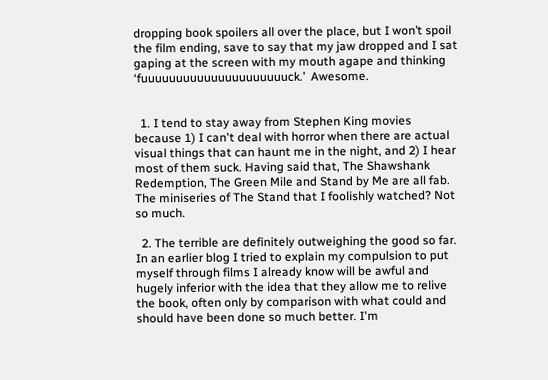dropping book spoilers all over the place, but I won’t spoil the film ending, save to say that my jaw dropped and I sat gaping at the screen with my mouth agape and thinking ‘fuuuuuuuuuuuuuuuuuuuuuck.’  Awesome.


  1. I tend to stay away from Stephen King movies because 1) I can't deal with horror when there are actual visual things that can haunt me in the night, and 2) I hear most of them suck. Having said that, The Shawshank Redemption, The Green Mile and Stand by Me are all fab. The miniseries of The Stand that I foolishly watched? Not so much.

  2. The terrible are definitely outweighing the good so far. In an earlier blog I tried to explain my compulsion to put myself through films I already know will be awful and hugely inferior with the idea that they allow me to relive the book, often only by comparison with what could and should have been done so much better. I'm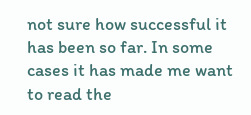not sure how successful it has been so far. In some cases it has made me want to read the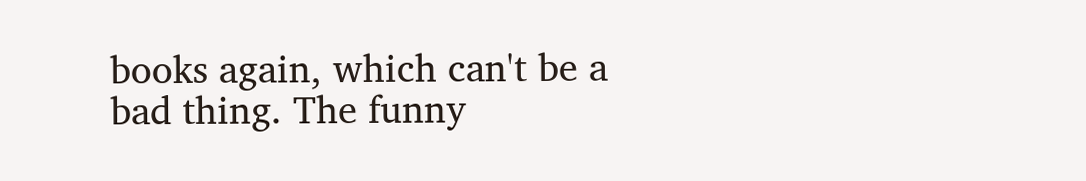books again, which can't be a bad thing. The funny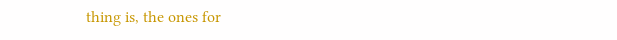thing is, the ones for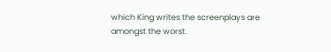which King writes the screenplays are amongst the worst.